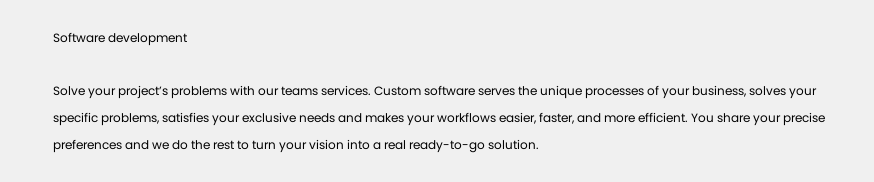Software development

Solve your project’s problems with our teams services. Custom software serves the unique processes of your business, solves your specific problems, satisfies your exclusive needs and makes your workflows easier, faster, and more efficient. You share your precise preferences and we do the rest to turn your vision into a real ready-to-go solution.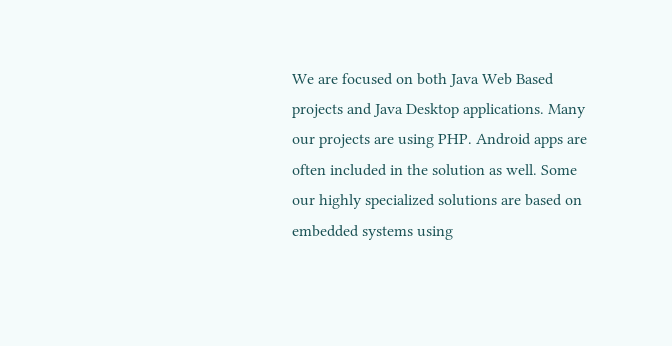We are focused on both Java Web Based projects and Java Desktop applications. Many our projects are using PHP. Android apps are often included in the solution as well. Some our highly specialized solutions are based on embedded systems using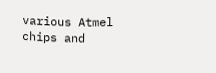various Atmel chips and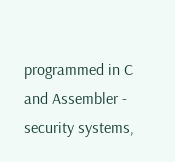programmed in C and Assembler - security systems,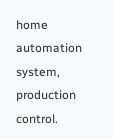home automation system, production control.